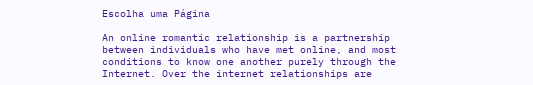Escolha uma Página

An online romantic relationship is a partnership between individuals who have met online, and most conditions to know one another purely through the Internet. Over the internet relationships are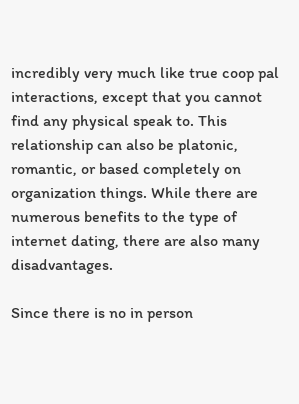incredibly very much like true coop pal interactions, except that you cannot find any physical speak to. This relationship can also be platonic, romantic, or based completely on organization things. While there are numerous benefits to the type of internet dating, there are also many disadvantages.

Since there is no in person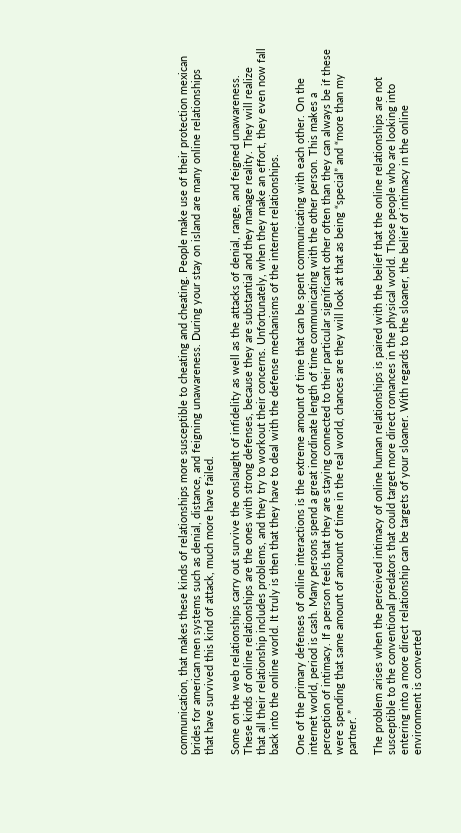communication, that makes these kinds of relationships more susceptible to cheating and cheating. People make use of their protection mexican brides for american men systems such as denial, distance, and feigning unawareness. During your stay on island are many online relationships that have survived this kind of attack, much more have failed.

Some on the web relationships carry out survive the onslaught of infidelity as well as the attacks of denial, range, and feigned unawareness. These kinds of online relationships are the ones with strong defenses, because they are substantial and they manage reality. They will realize that all their relationship includes problems, and they try to workout their concerns. Unfortunately, when they make an effort, they even now fall back into the online world. It truly is then that they have to deal with the defense mechanisms of the internet relationships.

One of the primary defenses of online interactions is the extreme amount of time that can be spent communicating with each other. On the internet world, period is cash. Many persons spend a great inordinate length of time communicating with the other person. This makes a perception of intimacy. If a person feels that they are staying connected to their particular significant other often than they can always be if these were spending that same amount of amount of time in the real world, chances are they will look at that as being “special” and “more than my partner. ”

The problem arises when the perceived intimacy of online human relationships is paired with the belief that the online relationships are not susceptible to the conventional predators that could target more direct romances in the physical world. Those people who are looking into entering into a more direct relationship can be targets of your sloaner. With regards to the sloaner, the belief of intimacy in the online environment is converted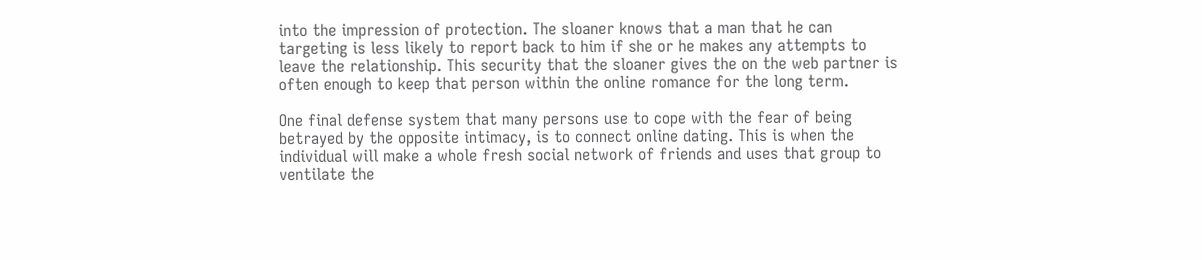into the impression of protection. The sloaner knows that a man that he can targeting is less likely to report back to him if she or he makes any attempts to leave the relationship. This security that the sloaner gives the on the web partner is often enough to keep that person within the online romance for the long term.

One final defense system that many persons use to cope with the fear of being betrayed by the opposite intimacy, is to connect online dating. This is when the individual will make a whole fresh social network of friends and uses that group to ventilate the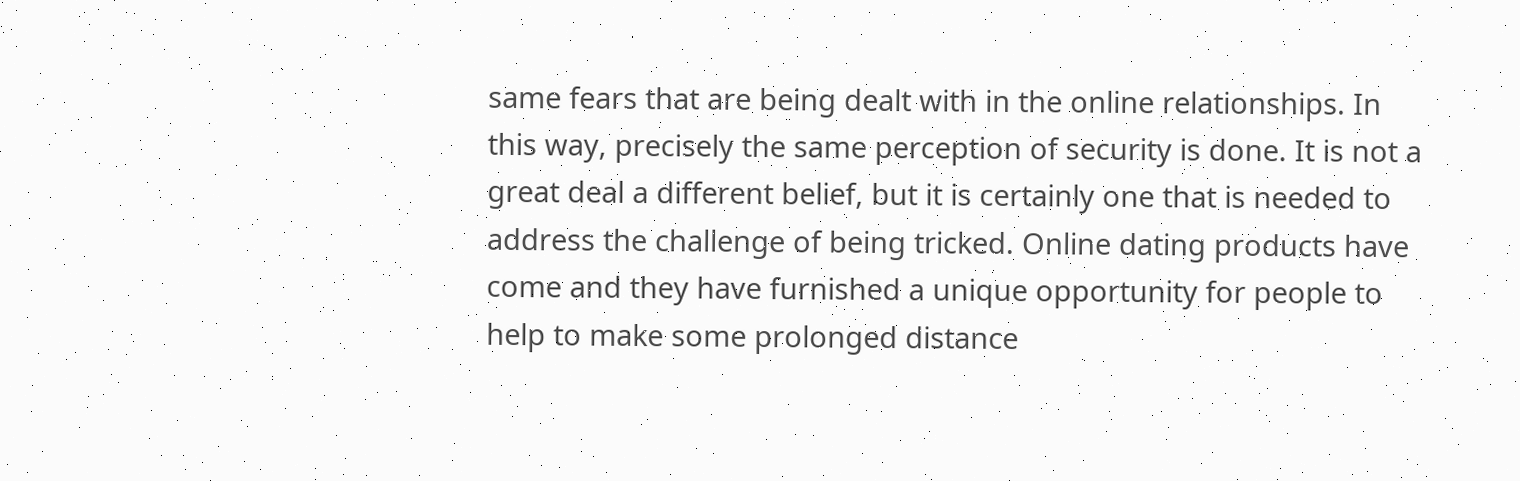same fears that are being dealt with in the online relationships. In this way, precisely the same perception of security is done. It is not a great deal a different belief, but it is certainly one that is needed to address the challenge of being tricked. Online dating products have come and they have furnished a unique opportunity for people to help to make some prolonged distance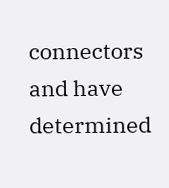connectors and have determined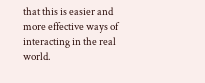that this is easier and more effective ways of interacting in the real world.